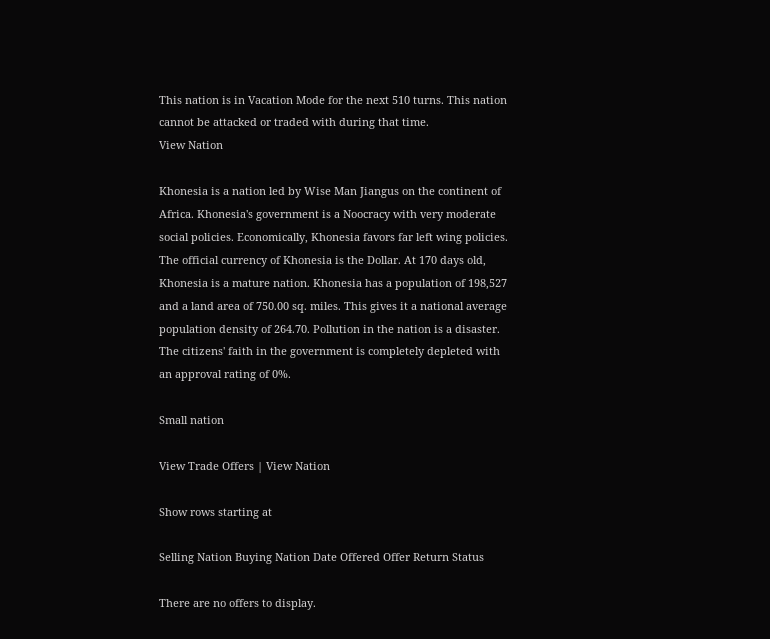This nation is in Vacation Mode for the next 510 turns. This nation cannot be attacked or traded with during that time.
View Nation

Khonesia is a nation led by Wise Man Jiangus on the continent of Africa. Khonesia's government is a Noocracy with very moderate social policies. Economically, Khonesia favors far left wing policies. The official currency of Khonesia is the Dollar. At 170 days old, Khonesia is a mature nation. Khonesia has a population of 198,527 and a land area of 750.00 sq. miles. This gives it a national average population density of 264.70. Pollution in the nation is a disaster. The citizens' faith in the government is completely depleted with an approval rating of 0%.

Small nation

View Trade Offers | View Nation

Show rows starting at

Selling Nation Buying Nation Date Offered Offer Return Status

There are no offers to display.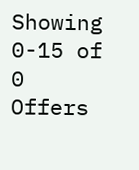Showing 0-15 of 0 Offers